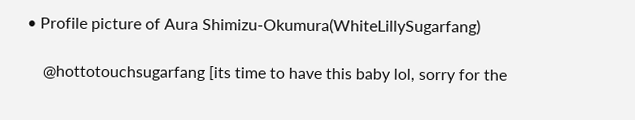• Profile picture of Aura Shimizu-Okumura(WhiteLillySugarfang)

    @hottotouchsugarfang [its time to have this baby lol, sorry for the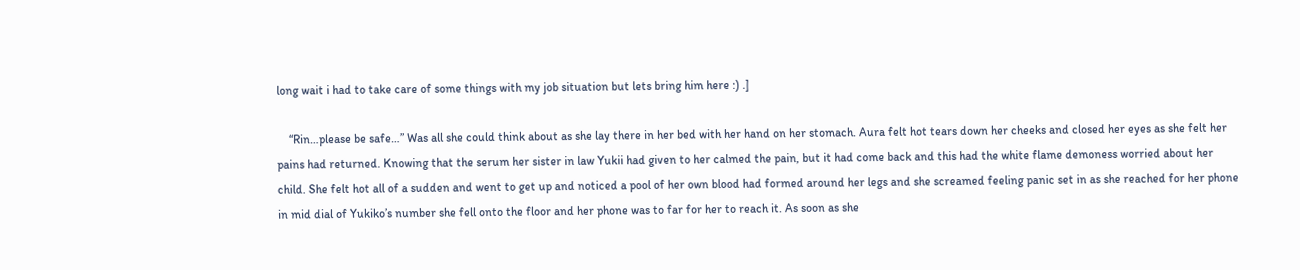long wait i had to take care of some things with my job situation but lets bring him here :) .]

    “Rin…please be safe…” Was all she could think about as she lay there in her bed with her hand on her stomach. Aura felt hot tears down her cheeks and closed her eyes as she felt her pains had returned. Knowing that the serum her sister in law Yukii had given to her calmed the pain, but it had come back and this had the white flame demoness worried about her child. She felt hot all of a sudden and went to get up and noticed a pool of her own blood had formed around her legs and she screamed feeling panic set in as she reached for her phone in mid dial of Yukiko’s number she fell onto the floor and her phone was to far for her to reach it. As soon as she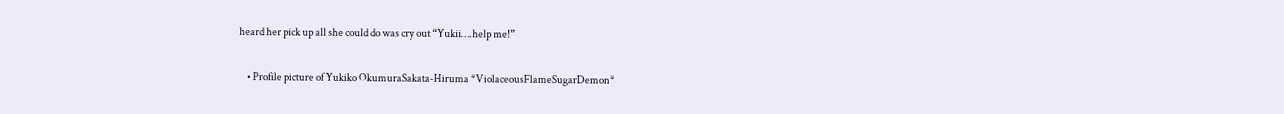heard her pick up all she could do was cry out “Yukii….help me!”

    • Profile picture of Yukiko OkumuraSakata-Hiruma *ViolaceousFlameSugarDemon*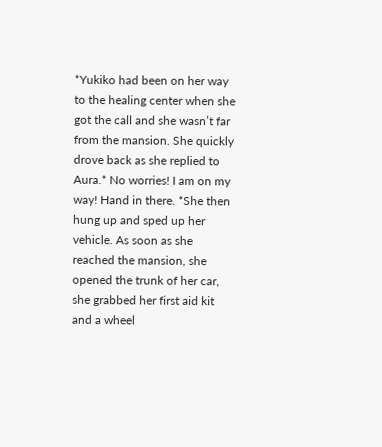*Yukiko had been on her way to the healing center when she got the call and she wasn’t far from the mansion. She quickly drove back as she replied to Aura.* No worries! I am on my way! Hand in there. *She then hung up and sped up her vehicle. As soon as she reached the mansion, she opened the trunk of her car, she grabbed her first aid kit and a wheel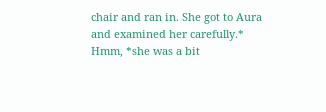chair and ran in. She got to Aura and examined her carefully.* Hmm, *she was a bit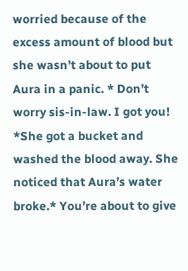worried because of the excess amount of blood but she wasn’t about to put Aura in a panic. * Don’t worry sis-in-law. I got you! *She got a bucket and washed the blood away. She noticed that Aura’s water broke.* You’re about to give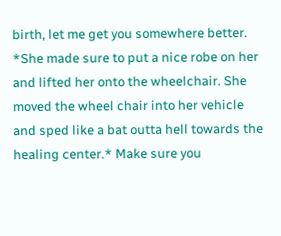birth, let me get you somewhere better. *She made sure to put a nice robe on her and lifted her onto the wheelchair. She moved the wheel chair into her vehicle and sped like a bat outta hell towards the healing center.* Make sure you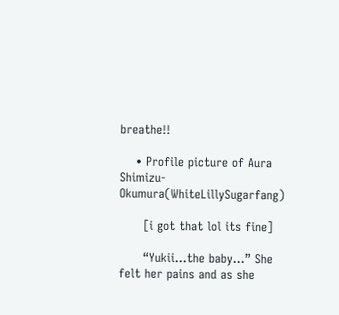breathe!!

    • Profile picture of Aura Shimizu-Okumura(WhiteLillySugarfang)

      [i got that lol its fine]

      “Yukii…the baby…” She felt her pains and as she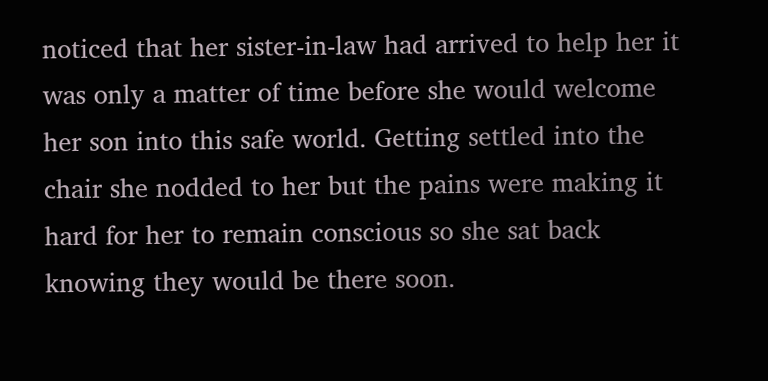noticed that her sister-in-law had arrived to help her it was only a matter of time before she would welcome her son into this safe world. Getting settled into the chair she nodded to her but the pains were making it hard for her to remain conscious so she sat back knowing they would be there soon.